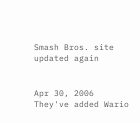Smash Bros. site updated again


Apr 30, 2006
They've added Wario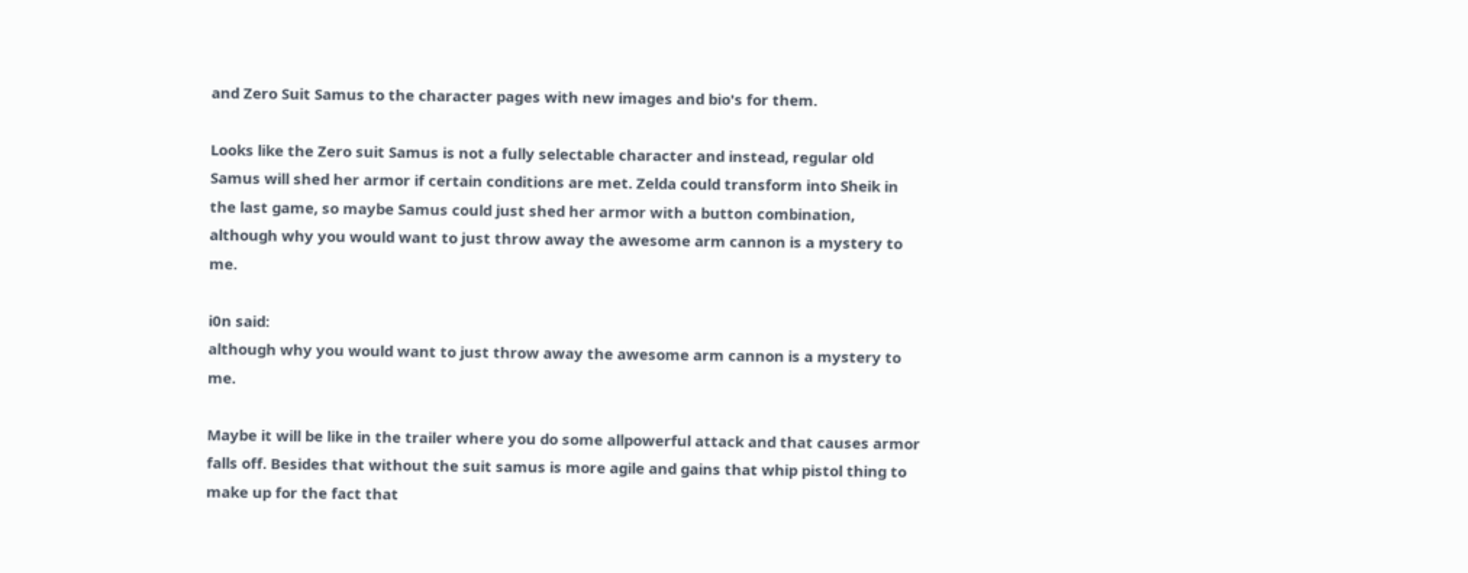and Zero Suit Samus to the character pages with new images and bio's for them.

Looks like the Zero suit Samus is not a fully selectable character and instead, regular old Samus will shed her armor if certain conditions are met. Zelda could transform into Sheik in the last game, so maybe Samus could just shed her armor with a button combination, although why you would want to just throw away the awesome arm cannon is a mystery to me.

i0n said:
although why you would want to just throw away the awesome arm cannon is a mystery to me.

Maybe it will be like in the trailer where you do some allpowerful attack and that causes armor falls off. Besides that without the suit samus is more agile and gains that whip pistol thing to make up for the fact that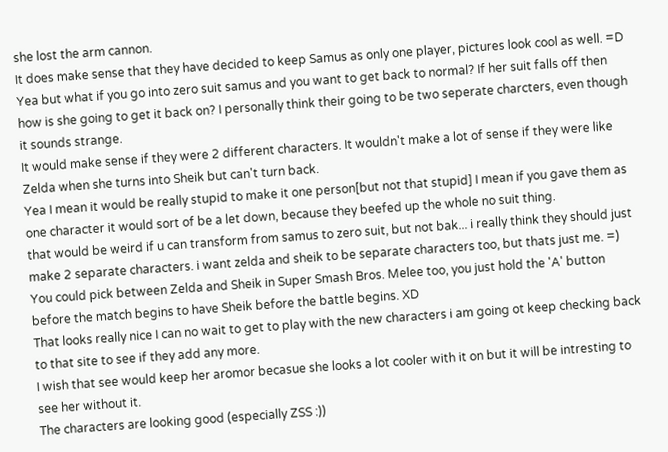she lost the arm cannon.
It does make sense that they have decided to keep Samus as only one player, pictures look cool as well. =D
Yea but what if you go into zero suit samus and you want to get back to normal? If her suit falls off then how is she going to get it back on? I personally think their going to be two seperate charcters, even though it sounds strange.
It would make sense if they were 2 different characters. It wouldn't make a lot of sense if they were like Zelda when she turns into Sheik but can't turn back.
Yea I mean it would be really stupid to make it one person[but not that stupid] I mean if you gave them as one character it would sort of be a let down, because they beefed up the whole no suit thing.
that would be weird if u can transform from samus to zero suit, but not bak... i really think they should just make 2 separate characters. i want zelda and sheik to be separate characters too, but thats just me. =)
You could pick between Zelda and Sheik in Super Smash Bros. Melee too, you just hold the 'A' button before the match begins to have Sheik before the battle begins. XD
That looks really nice I can no wait to get to play with the new characters i am going ot keep checking back to that site to see if they add any more.
I wish that see would keep her aromor becasue she looks a lot cooler with it on but it will be intresting to see her without it.
The characters are looking good (especially ZSS :))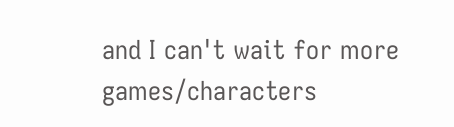and I can't wait for more games/characters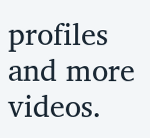profiles and more videos.